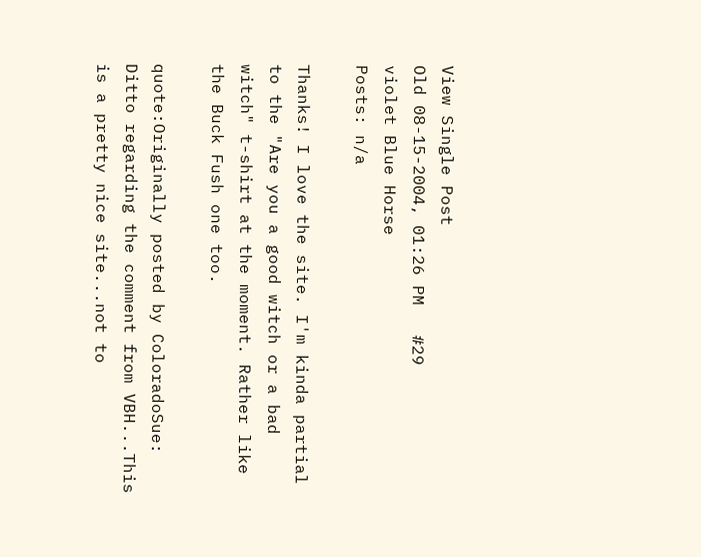View Single Post
Old 08-15-2004, 01:26 PM   #29
violet Blue Horse
Posts: n/a

Thanks! I love the site. I'm kinda partial to the "Are you a good witch or a bad witch" t-shirt at the moment. Rather like the Buck Fush one too.

quote:Originally posted by ColoradoSue:
Ditto regarding the comment from VBH...This is a pretty nice site...not to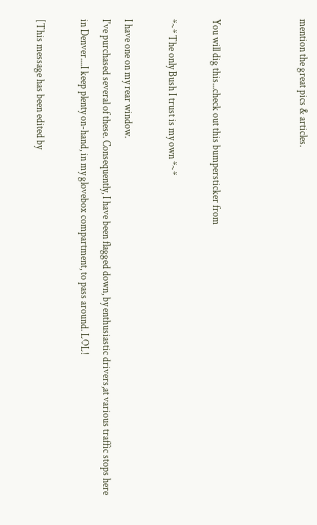mention the great pics & articles.



You will dig this...check out this bumpersticker from

*~* The only Bush I trust is my own *~*

I have one on my rear window.
I've purchased several of these. Consequently, I have been flagged down, by enthusiastic drivers,at various traffic stops here in Denver....I keep plenty on-hand, in my glovebox compartment, to pass around. LOL!

[This message has been edited by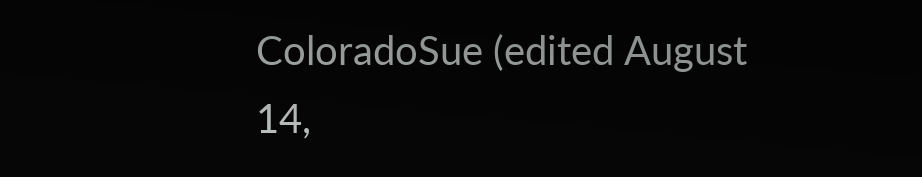ColoradoSue (edited August 14,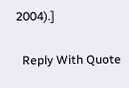2004).]

  Reply With Quote